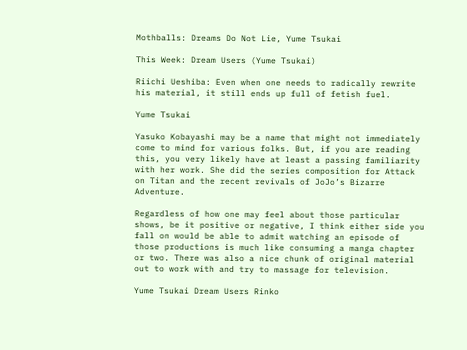Mothballs: Dreams Do Not Lie, Yume Tsukai

This Week: Dream Users (Yume Tsukai)

Riichi Ueshiba: Even when one needs to radically rewrite his material, it still ends up full of fetish fuel.

Yume Tsukai

Yasuko Kobayashi may be a name that might not immediately come to mind for various folks. But, if you are reading this, you very likely have at least a passing familiarity with her work. She did the series composition for Attack on Titan and the recent revivals of JoJo’s Bizarre Adventure.

Regardless of how one may feel about those particular shows, be it positive or negative, I think either side you fall on would be able to admit watching an episode of those productions is much like consuming a manga chapter or two. There was also a nice chunk of original material out to work with and try to massage for television.

Yume Tsukai Dream Users Rinko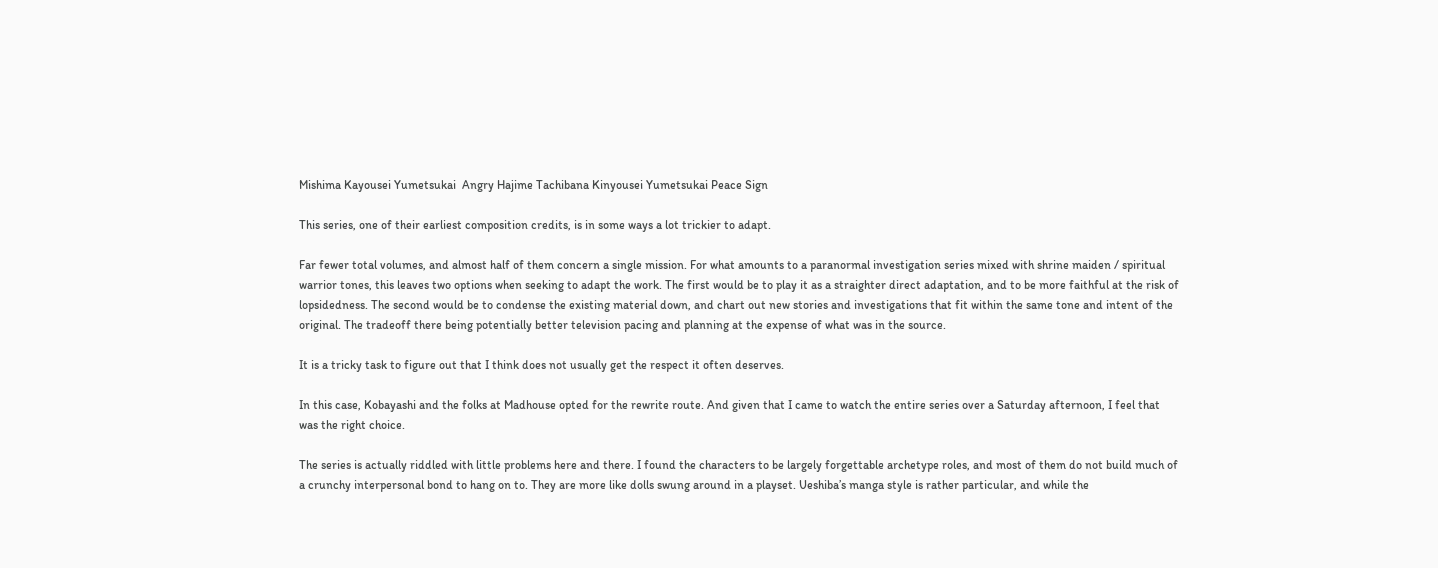Mishima Kayousei Yumetsukai  Angry Hajime Tachibana Kinyousei Yumetsukai Peace Sign

This series, one of their earliest composition credits, is in some ways a lot trickier to adapt.

Far fewer total volumes, and almost half of them concern a single mission. For what amounts to a paranormal investigation series mixed with shrine maiden / spiritual warrior tones, this leaves two options when seeking to adapt the work. The first would be to play it as a straighter direct adaptation, and to be more faithful at the risk of lopsidedness. The second would be to condense the existing material down, and chart out new stories and investigations that fit within the same tone and intent of the original. The tradeoff there being potentially better television pacing and planning at the expense of what was in the source.

It is a tricky task to figure out that I think does not usually get the respect it often deserves.

In this case, Kobayashi and the folks at Madhouse opted for the rewrite route. And given that I came to watch the entire series over a Saturday afternoon, I feel that was the right choice.

The series is actually riddled with little problems here and there. I found the characters to be largely forgettable archetype roles, and most of them do not build much of a crunchy interpersonal bond to hang on to. They are more like dolls swung around in a playset. Ueshiba’s manga style is rather particular, and while the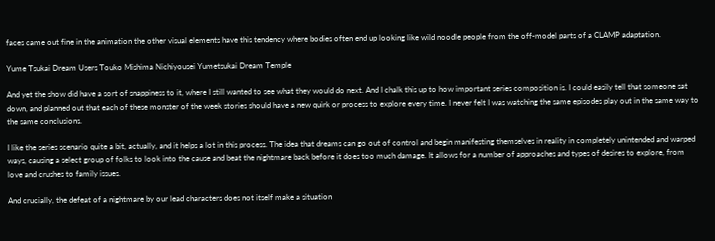faces came out fine in the animation the other visual elements have this tendency where bodies often end up looking like wild noodle people from the off-model parts of a CLAMP adaptation.

Yume Tsukai Dream Users Touko Mishima Nichiyousei Yumetsukai Dream Temple

And yet the show did have a sort of snappiness to it, where I still wanted to see what they would do next. And I chalk this up to how important series composition is. I could easily tell that someone sat down, and planned out that each of these monster of the week stories should have a new quirk or process to explore every time. I never felt I was watching the same episodes play out in the same way to the same conclusions.

I like the series scenario quite a bit, actually, and it helps a lot in this process. The idea that dreams can go out of control and begin manifesting themselves in reality in completely unintended and warped ways, causing a select group of folks to look into the cause and beat the nightmare back before it does too much damage. It allows for a number of approaches and types of desires to explore, from love and crushes to family issues.

And crucially, the defeat of a nightmare by our lead characters does not itself make a situation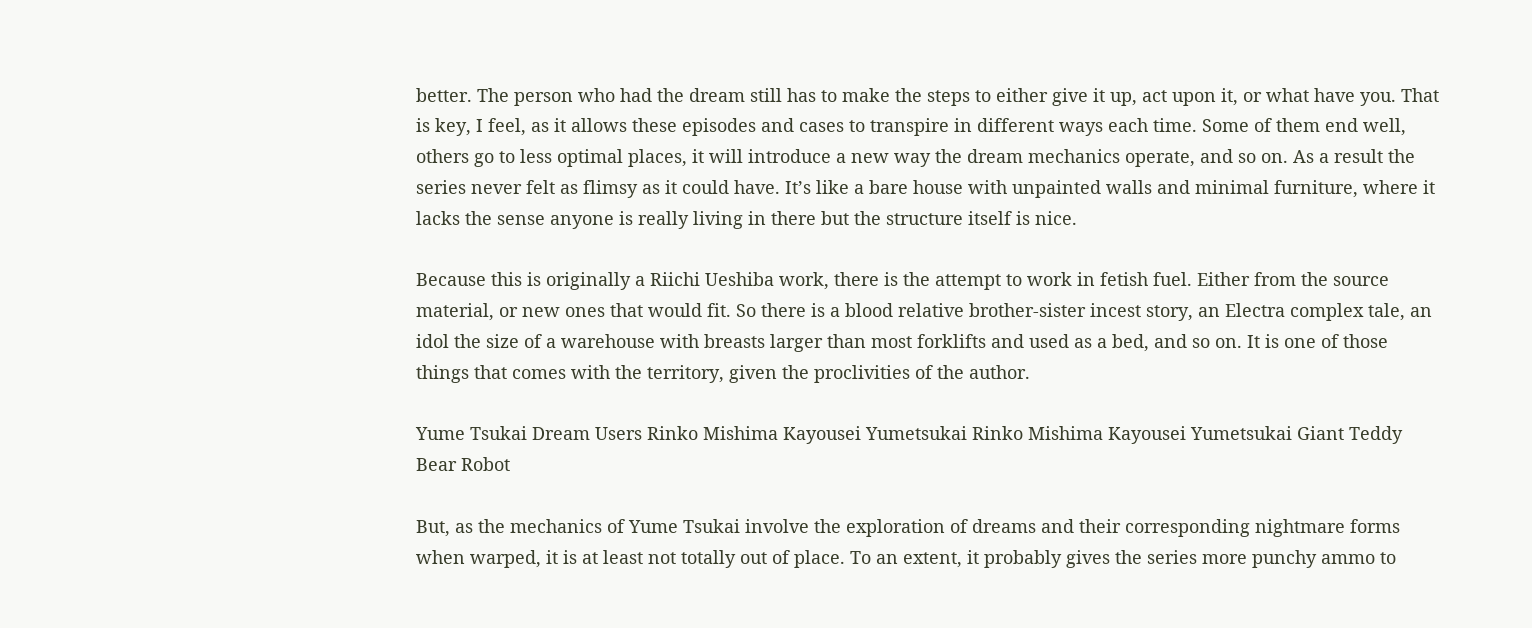better. The person who had the dream still has to make the steps to either give it up, act upon it, or what have you. That is key, I feel, as it allows these episodes and cases to transpire in different ways each time. Some of them end well, others go to less optimal places, it will introduce a new way the dream mechanics operate, and so on. As a result the series never felt as flimsy as it could have. It’s like a bare house with unpainted walls and minimal furniture, where it lacks the sense anyone is really living in there but the structure itself is nice.

Because this is originally a Riichi Ueshiba work, there is the attempt to work in fetish fuel. Either from the source material, or new ones that would fit. So there is a blood relative brother-sister incest story, an Electra complex tale, an idol the size of a warehouse with breasts larger than most forklifts and used as a bed, and so on. It is one of those things that comes with the territory, given the proclivities of the author.

Yume Tsukai Dream Users Rinko Mishima Kayousei Yumetsukai Rinko Mishima Kayousei Yumetsukai Giant Teddy Bear Robot

But, as the mechanics of Yume Tsukai involve the exploration of dreams and their corresponding nightmare forms when warped, it is at least not totally out of place. To an extent, it probably gives the series more punchy ammo to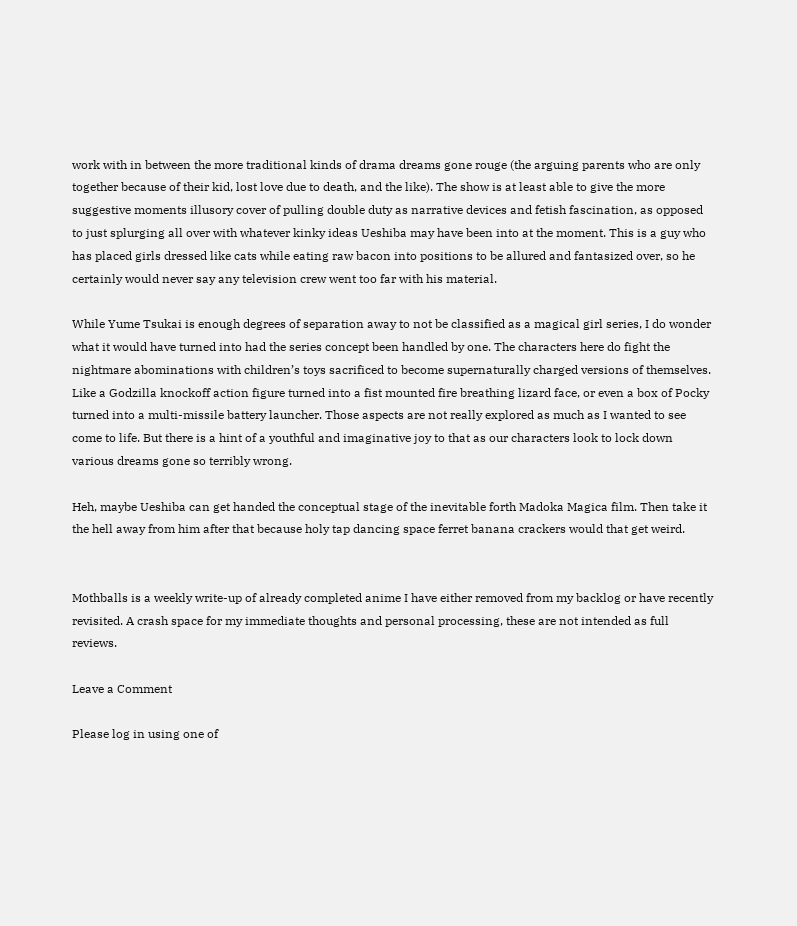work with in between the more traditional kinds of drama dreams gone rouge (the arguing parents who are only together because of their kid, lost love due to death, and the like). The show is at least able to give the more suggestive moments illusory cover of pulling double duty as narrative devices and fetish fascination, as opposed to just splurging all over with whatever kinky ideas Ueshiba may have been into at the moment. This is a guy who has placed girls dressed like cats while eating raw bacon into positions to be allured and fantasized over, so he certainly would never say any television crew went too far with his material.

While Yume Tsukai is enough degrees of separation away to not be classified as a magical girl series, I do wonder what it would have turned into had the series concept been handled by one. The characters here do fight the nightmare abominations with children’s toys sacrificed to become supernaturally charged versions of themselves. Like a Godzilla knockoff action figure turned into a fist mounted fire breathing lizard face, or even a box of Pocky turned into a multi-missile battery launcher. Those aspects are not really explored as much as I wanted to see come to life. But there is a hint of a youthful and imaginative joy to that as our characters look to lock down various dreams gone so terribly wrong.

Heh, maybe Ueshiba can get handed the conceptual stage of the inevitable forth Madoka Magica film. Then take it the hell away from him after that because holy tap dancing space ferret banana crackers would that get weird.


Mothballs is a weekly write-up of already completed anime I have either removed from my backlog or have recently revisited. A crash space for my immediate thoughts and personal processing, these are not intended as full reviews.

Leave a Comment

Please log in using one of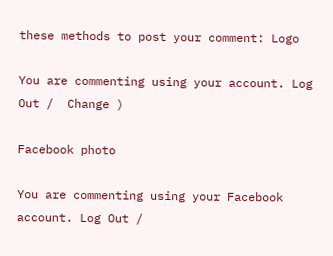these methods to post your comment: Logo

You are commenting using your account. Log Out /  Change )

Facebook photo

You are commenting using your Facebook account. Log Out /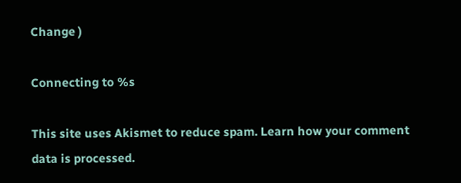Change )

Connecting to %s

This site uses Akismet to reduce spam. Learn how your comment data is processed.